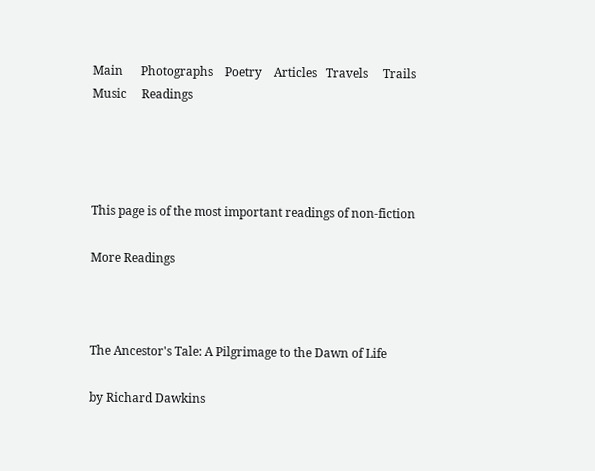Main      Photographs    Poetry    Articles   Travels     Trails     Music     Readings




This page is of the most important readings of non-fiction

More Readings



The Ancestor's Tale: A Pilgrimage to the Dawn of Life

by Richard Dawkins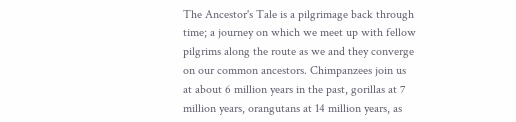The Ancestor's Tale is a pilgrimage back through time; a journey on which we meet up with fellow pilgrims along the route as we and they converge on our common ancestors. Chimpanzees join us at about 6 million years in the past, gorillas at 7 million years, orangutans at 14 million years, as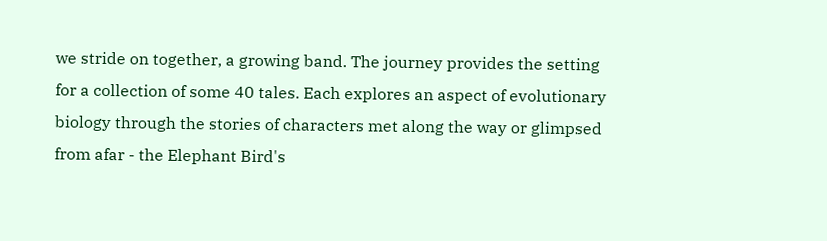we stride on together, a growing band. The journey provides the setting for a collection of some 40 tales. Each explores an aspect of evolutionary biology through the stories of characters met along the way or glimpsed from afar - the Elephant Bird's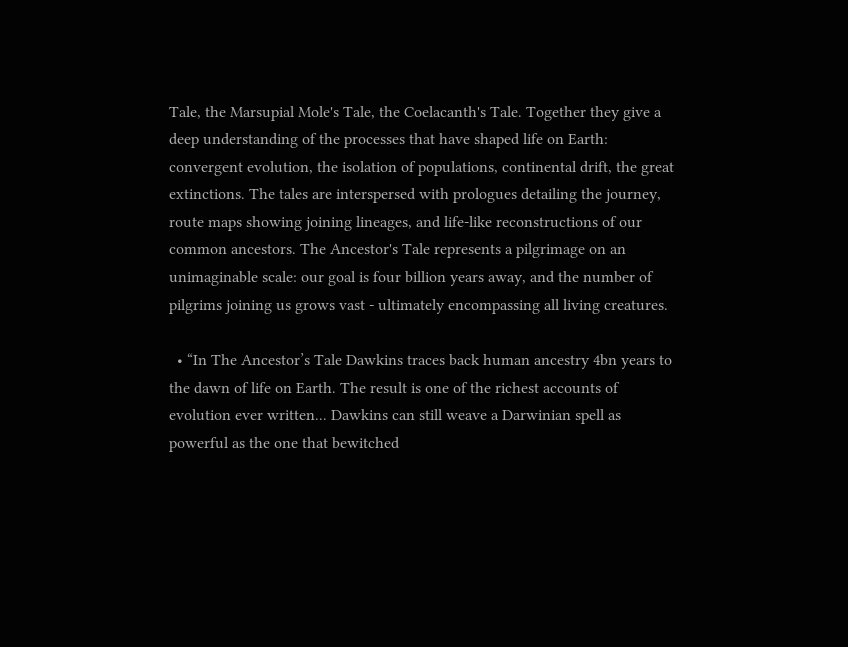Tale, the Marsupial Mole's Tale, the Coelacanth's Tale. Together they give a deep understanding of the processes that have shaped life on Earth: convergent evolution, the isolation of populations, continental drift, the great extinctions. The tales are interspersed with prologues detailing the journey, route maps showing joining lineages, and life-like reconstructions of our common ancestors. The Ancestor's Tale represents a pilgrimage on an unimaginable scale: our goal is four billion years away, and the number of pilgrims joining us grows vast - ultimately encompassing all living creatures.

  • “In The Ancestor’s Tale Dawkins traces back human ancestry 4bn years to the dawn of life on Earth. The result is one of the richest accounts of evolution ever written... Dawkins can still weave a Darwinian spell as powerful as the one that bewitched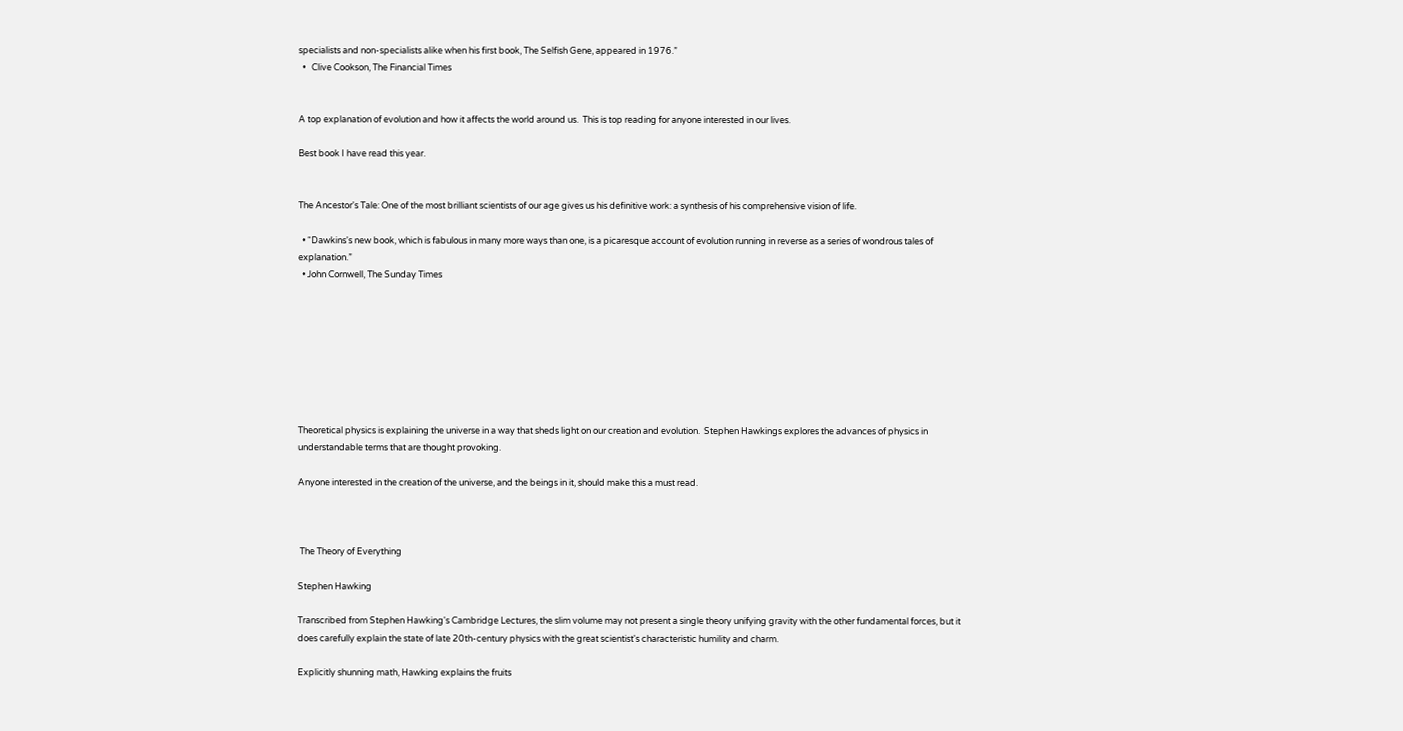specialists and non-specialists alike when his first book, The Selfish Gene, appeared in 1976.”
  •   Clive Cookson, The Financial Times


A top explanation of evolution and how it affects the world around us.  This is top reading for anyone interested in our lives.

Best book I have read this year.


The Ancestor's Tale: One of the most brilliant scientists of our age gives us his definitive work: a synthesis of his comprehensive vision of life.

  • “Dawkins's new book, which is fabulous in many more ways than one, is a picaresque account of evolution running in reverse as a series of wondrous tales of explanation.”
  • John Cornwell, The Sunday Times








Theoretical physics is explaining the universe in a way that sheds light on our creation and evolution.  Stephen Hawkings explores the advances of physics in understandable terms that are thought provoking.

Anyone interested in the creation of the universe, and the beings in it, should make this a must read.



 The Theory of Everything

Stephen Hawking

Transcribed from Stephen Hawking's Cambridge Lectures, the slim volume may not present a single theory unifying gravity with the other fundamental forces, but it does carefully explain the state of late 20th-century physics with the great scientist's characteristic humility and charm.

Explicitly shunning math, Hawking explains the fruits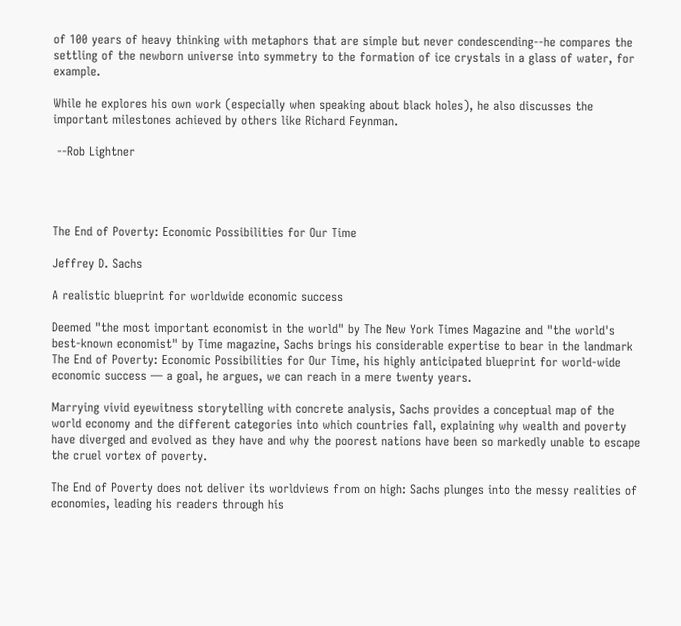of 100 years of heavy thinking with metaphors that are simple but never condescending--he compares the settling of the newborn universe into symmetry to the formation of ice crystals in a glass of water, for example.

While he explores his own work (especially when speaking about black holes), he also discusses the important milestones achieved by others like Richard Feynman.

 --Rob Lightner




The End of Poverty: Economic Possibilities for Our Time

Jeffrey D. Sachs

A realistic blueprint for worldwide economic success

Deemed "the most important economist in the world" by The New York Times Magazine and "the world's best-known economist" by Time magazine, Sachs brings his considerable expertise to bear in the landmark The End of Poverty: Economic Possibilities for Our Time, his highly anticipated blueprint for world-wide economic success — a goal, he argues, we can reach in a mere twenty years.

Marrying vivid eyewitness storytelling with concrete analysis, Sachs provides a conceptual map of the world economy and the different categories into which countries fall, explaining why wealth and poverty have diverged and evolved as they have and why the poorest nations have been so markedly unable to escape the cruel vortex of poverty.

The End of Poverty does not deliver its worldviews from on high: Sachs plunges into the messy realities of economies, leading his readers through his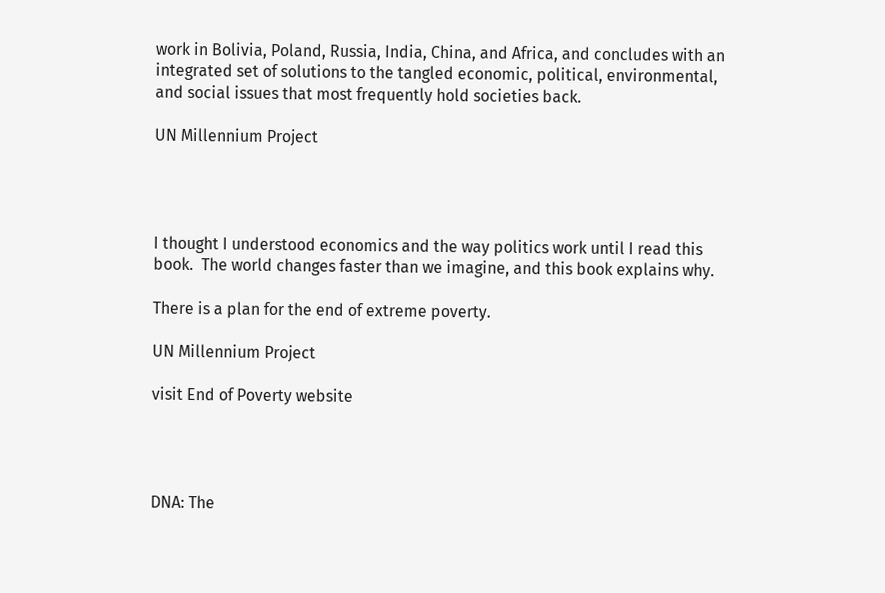work in Bolivia, Poland, Russia, India, China, and Africa, and concludes with an integrated set of solutions to the tangled economic, political, environmental, and social issues that most frequently hold societies back.

UN Millennium Project




I thought I understood economics and the way politics work until I read this book.  The world changes faster than we imagine, and this book explains why.

There is a plan for the end of extreme poverty.

UN Millennium Project

visit End of Poverty website




DNA: The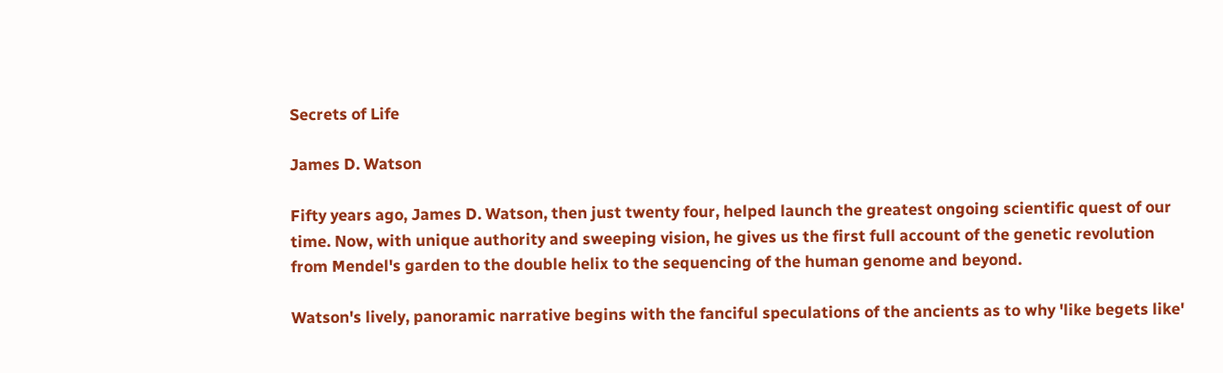Secrets of Life

James D. Watson

Fifty years ago, James D. Watson, then just twenty four, helped launch the greatest ongoing scientific quest of our time. Now, with unique authority and sweeping vision, he gives us the first full account of the genetic revolution from Mendel's garden to the double helix to the sequencing of the human genome and beyond.

Watson's lively, panoramic narrative begins with the fanciful speculations of the ancients as to why 'like begets like'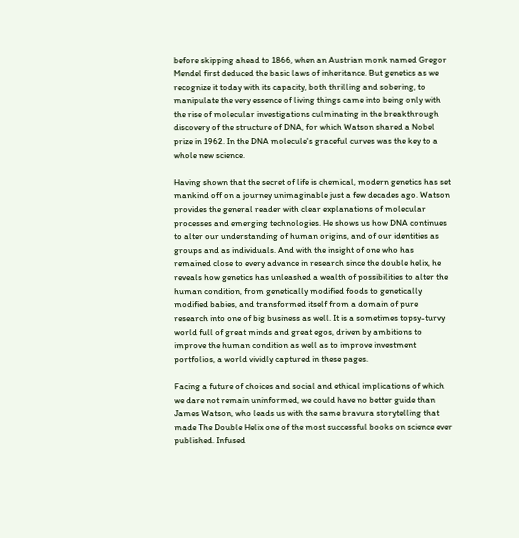before skipping ahead to 1866, when an Austrian monk named Gregor Mendel first deduced the basic laws of inheritance. But genetics as we recognize it today with its capacity, both thrilling and sobering, to manipulate the very essence of living things came into being only with the rise of molecular investigations culminating in the breakthrough discovery of the structure of DNA, for which Watson shared a Nobel prize in 1962. In the DNA molecule's graceful curves was the key to a whole new science.

Having shown that the secret of life is chemical, modern genetics has set mankind off on a journey unimaginable just a few decades ago. Watson provides the general reader with clear explanations of molecular processes and emerging technologies. He shows us how DNA continues to alter our understanding of human origins, and of our identities as groups and as individuals. And with the insight of one who has remained close to every advance in research since the double helix, he reveals how genetics has unleashed a wealth of possibilities to alter the human condition, from genetically modified foods to genetically modified babies, and transformed itself from a domain of pure research into one of big business as well. It is a sometimes topsy-turvy world full of great minds and great egos, driven by ambitions to improve the human condition as well as to improve investment portfolios, a world vividly captured in these pages.

Facing a future of choices and social and ethical implications of which we dare not remain uninformed, we could have no better guide than James Watson, who leads us with the same bravura storytelling that made The Double Helix one of the most successful books on science ever published. Infused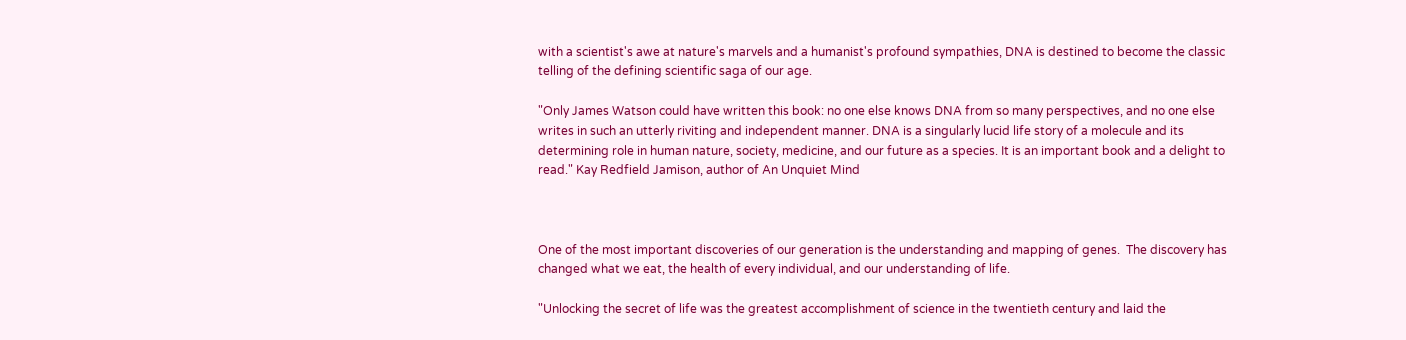with a scientist's awe at nature's marvels and a humanist's profound sympathies, DNA is destined to become the classic telling of the defining scientific saga of our age.

"Only James Watson could have written this book: no one else knows DNA from so many perspectives, and no one else writes in such an utterly riviting and independent manner. DNA is a singularly lucid life story of a molecule and its determining role in human nature, society, medicine, and our future as a species. It is an important book and a delight to read." Kay Redfield Jamison, author of An Unquiet Mind



One of the most important discoveries of our generation is the understanding and mapping of genes.  The discovery has changed what we eat, the health of every individual, and our understanding of life.

"Unlocking the secret of life was the greatest accomplishment of science in the twentieth century and laid the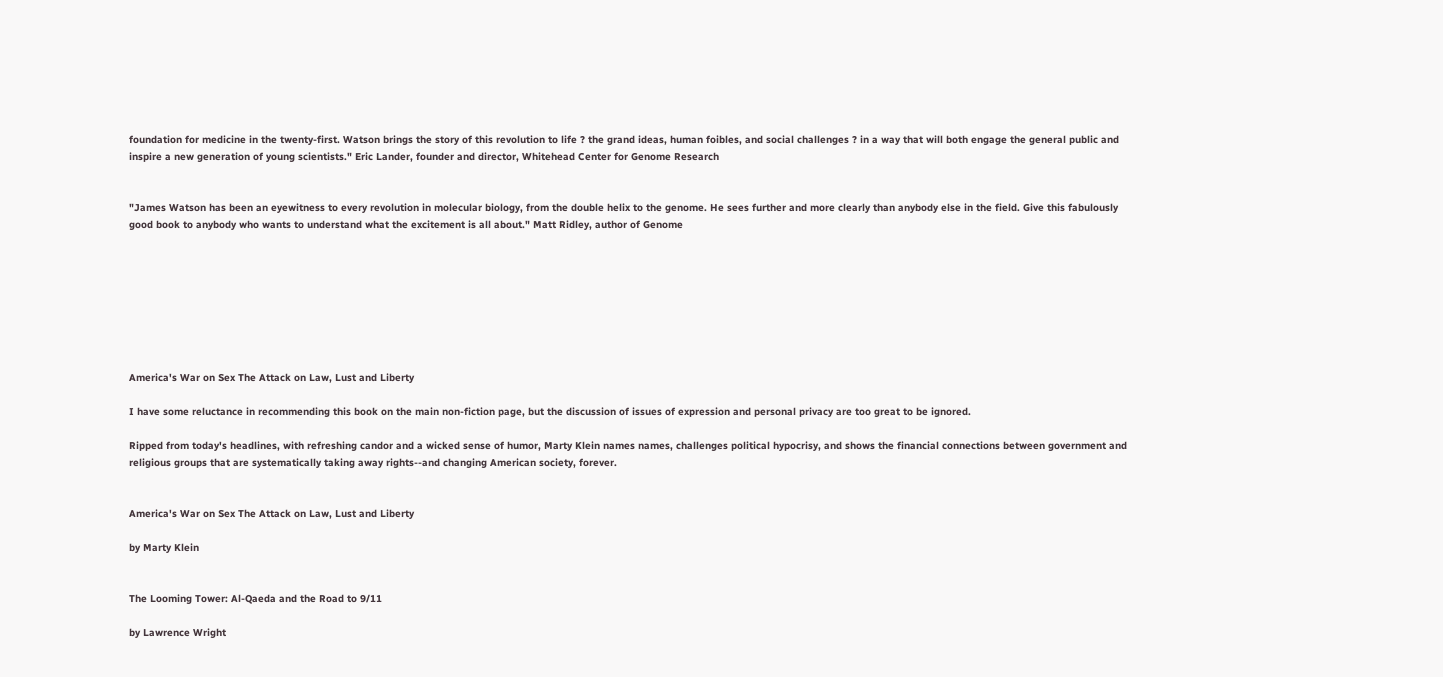foundation for medicine in the twenty-first. Watson brings the story of this revolution to life ? the grand ideas, human foibles, and social challenges ? in a way that will both engage the general public and inspire a new generation of young scientists." Eric Lander, founder and director, Whitehead Center for Genome Research


"James Watson has been an eyewitness to every revolution in molecular biology, from the double helix to the genome. He sees further and more clearly than anybody else in the field. Give this fabulously good book to anybody who wants to understand what the excitement is all about." Matt Ridley, author of Genome








America's War on Sex The Attack on Law, Lust and Liberty

I have some reluctance in recommending this book on the main non-fiction page, but the discussion of issues of expression and personal privacy are too great to be ignored.

Ripped from today's headlines, with refreshing candor and a wicked sense of humor, Marty Klein names names, challenges political hypocrisy, and shows the financial connections between government and religious groups that are systematically taking away rights--and changing American society, forever.


America's War on Sex The Attack on Law, Lust and Liberty

by Marty Klein


The Looming Tower: Al-Qaeda and the Road to 9/11

by Lawrence Wright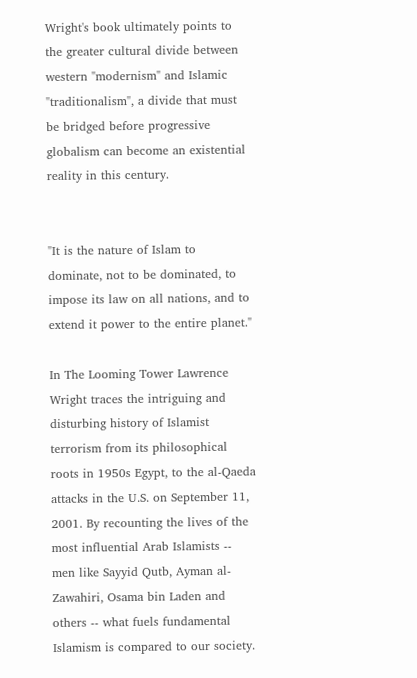Wright's book ultimately points to the greater cultural divide between western "modernism" and Islamic "traditionalism", a divide that must be bridged before progressive globalism can become an existential reality in this century.


"It is the nature of Islam to dominate, not to be dominated, to impose its law on all nations, and to extend it power to the entire planet."

In The Looming Tower Lawrence Wright traces the intriguing and disturbing history of Islamist terrorism from its philosophical roots in 1950s Egypt, to the al-Qaeda attacks in the U.S. on September 11, 2001. By recounting the lives of the most influential Arab Islamists -- men like Sayyid Qutb, Ayman al-Zawahiri, Osama bin Laden and others -- what fuels fundamental Islamism is compared to our society.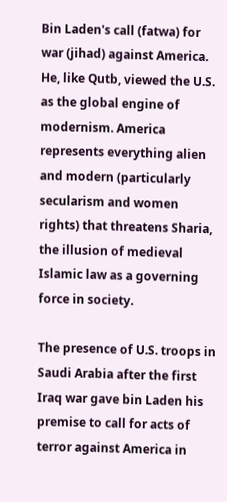Bin Laden's call (fatwa) for war (jihad) against America. He, like Qutb, viewed the U.S. as the global engine of modernism. America represents everything alien and modern (particularly secularism and women rights) that threatens Sharia, the illusion of medieval Islamic law as a governing force in society.

The presence of U.S. troops in Saudi Arabia after the first Iraq war gave bin Laden his premise to call for acts of terror against America in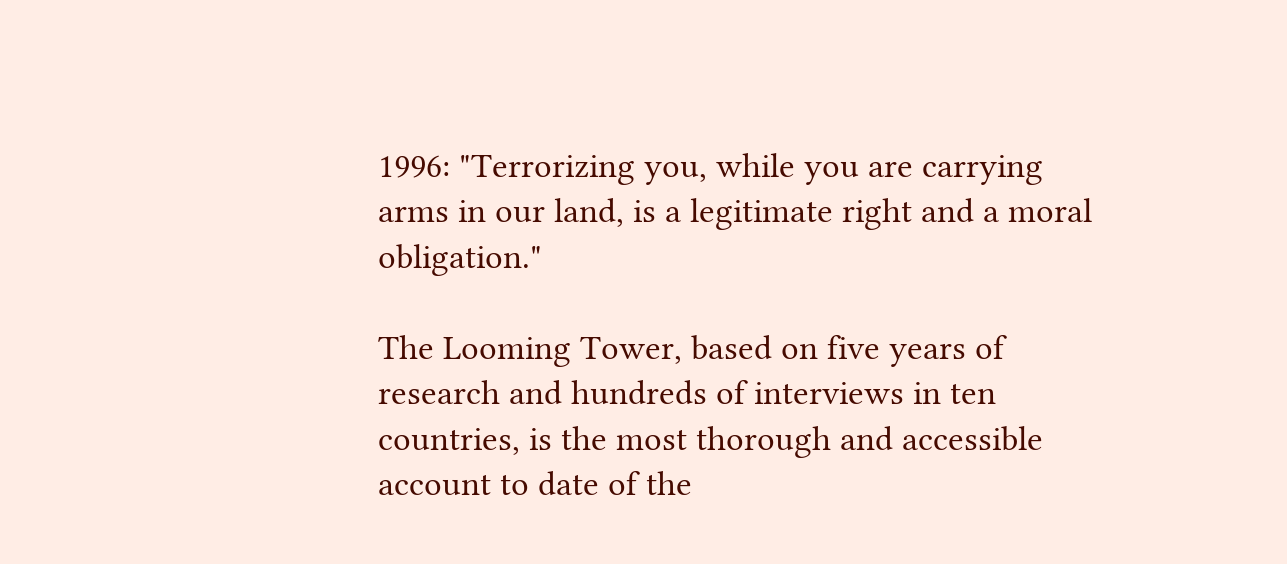1996: "Terrorizing you, while you are carrying arms in our land, is a legitimate right and a moral obligation."

The Looming Tower, based on five years of research and hundreds of interviews in ten countries, is the most thorough and accessible account to date of the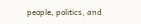people, politics, and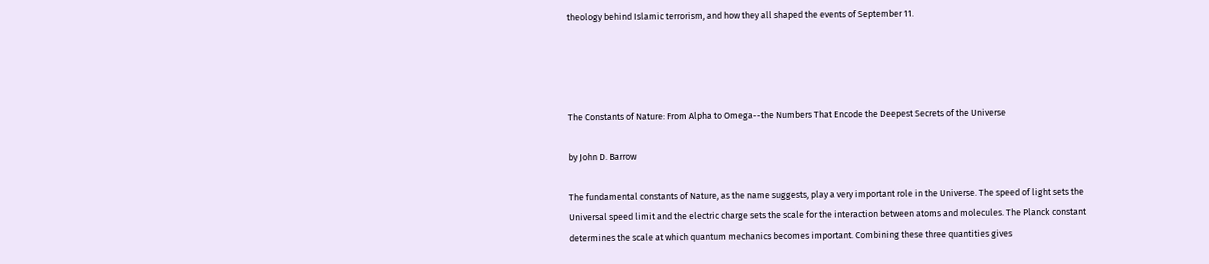theology behind Islamic terrorism, and how they all shaped the events of September 11.




The Constants of Nature: From Alpha to Omega--the Numbers That Encode the Deepest Secrets of the Universe

by John D. Barrow

The fundamental constants of Nature, as the name suggests, play a very important role in the Universe. The speed of light sets the Universal speed limit and the electric charge sets the scale for the interaction between atoms and molecules. The Planck constant determines the scale at which quantum mechanics becomes important. Combining these three quantities gives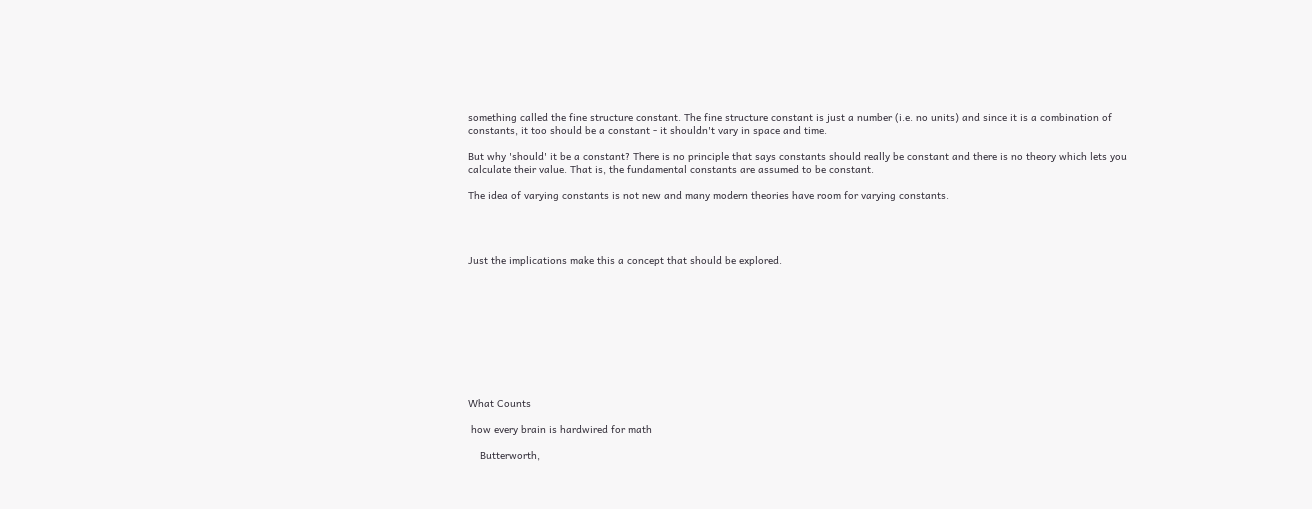something called the fine structure constant. The fine structure constant is just a number (i.e. no units) and since it is a combination of constants, it too should be a constant - it shouldn't vary in space and time.

But why 'should' it be a constant? There is no principle that says constants should really be constant and there is no theory which lets you calculate their value. That is, the fundamental constants are assumed to be constant.

The idea of varying constants is not new and many modern theories have room for varying constants.




Just the implications make this a concept that should be explored.










What Counts

 how every brain is hardwired for math

    Butterworth,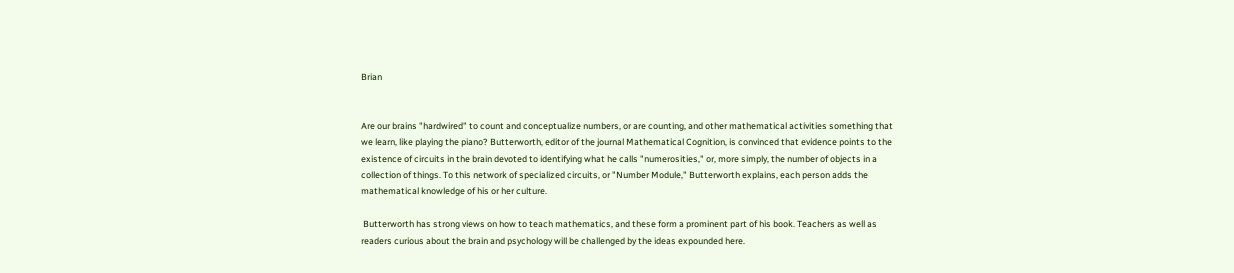Brian


Are our brains "hardwired" to count and conceptualize numbers, or are counting, and other mathematical activities something that we learn, like playing the piano? Butterworth, editor of the journal Mathematical Cognition, is convinced that evidence points to the existence of circuits in the brain devoted to identifying what he calls "numerosities," or, more simply, the number of objects in a collection of things. To this network of specialized circuits, or "Number Module," Butterworth explains, each person adds the mathematical knowledge of his or her culture.

 Butterworth has strong views on how to teach mathematics, and these form a prominent part of his book. Teachers as well as readers curious about the brain and psychology will be challenged by the ideas expounded here.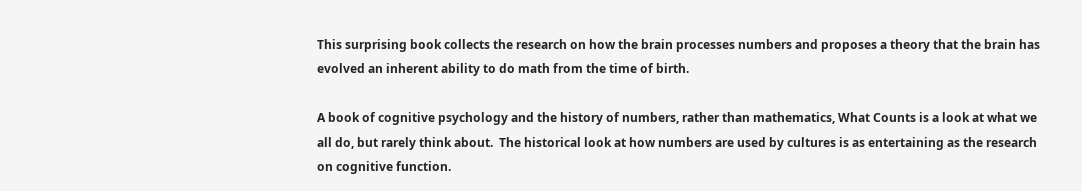This surprising book collects the research on how the brain processes numbers and proposes a theory that the brain has evolved an inherent ability to do math from the time of birth.

A book of cognitive psychology and the history of numbers, rather than mathematics, What Counts is a look at what we all do, but rarely think about.  The historical look at how numbers are used by cultures is as entertaining as the research on cognitive function.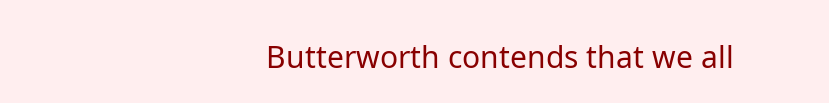Butterworth contends that we all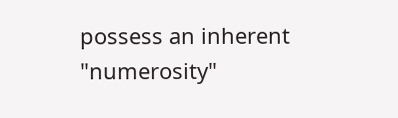possess an inherent "numerosity"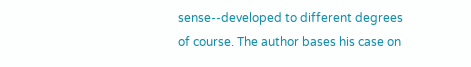sense--developed to different degrees of course. The author bases his case on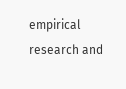empirical research and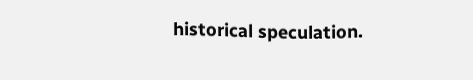historical speculation.